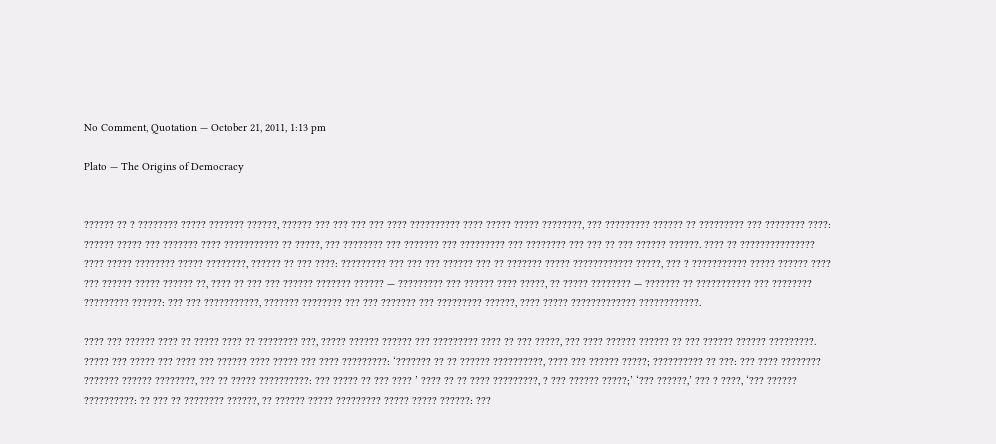No Comment, Quotation — October 21, 2011, 1:13 pm

Plato — The Origins of Democracy


?????? ?? ? ???????? ????? ??????? ??????, ?????? ??? ??? ??? ??? ???? ?????????? ???? ????? ????? ????????, ??? ????????? ?????? ?? ????????? ??? ???????? ????: ?????? ????? ??? ??????? ???? ??????????? ?? ?????, ??? ???????? ??? ??????? ??? ????????? ??? ???????? ??? ??? ?? ??? ?????? ??????. ???? ?? ??????????????? ???? ????? ???????? ????? ????????, ?????? ?? ??? ????: ????????? ??? ??? ??? ?????? ??? ?? ??????? ????? ???????????? ?????, ??? ? ??????????? ????? ?????? ???? ??? ?????? ????? ?????? ??, ???? ?? ??? ??? ?????? ??????? ?????? — ????????? ??? ?????? ???? ?????, ?? ????? ???????? — ??????? ?? ??????????? ??? ???????? ????????? ??????: ??? ??? ???????????, ??????? ???????? ??? ??? ??????? ??? ????????? ??????, ???? ????? ????????????? ????????????.

???? ??? ?????? ???? ?? ????? ???? ?? ???????? ???, ????? ?????? ?????? ??? ????????? ???? ?? ??? ?????, ??? ???? ?????? ?????? ?? ??? ?????? ?????? ?????????. ????? ??? ????? ??? ???? ??? ?????? ???? ????? ??? ???? ?????????: ‘??????? ?? ?? ?????? ??????????, ???? ??? ?????? ?????; ?????????? ?? ???: ??? ???? ???????? ??????? ?????? ????????, ??? ?? ????? ??????????: ??? ????? ?? ??? ???? ’ ???? ?? ?? ???? ?????????, ? ??? ?????? ?????;’ ‘??? ??????,’ ??? ? ????, ‘??? ?????? ??????????: ?? ??? ?? ???????? ??????, ?? ?????? ????? ????????? ????? ????? ??????: ???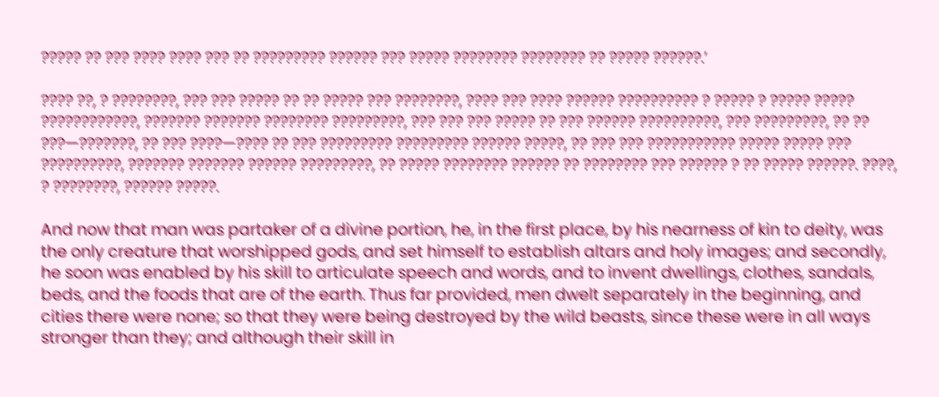????? ?? ??? ???? ???? ??? ?? ????????? ?????? ??? ????? ???????? ???????? ?? ????? ??????.’

???? ??, ? ????????, ??? ??? ????? ?? ?? ????? ??? ????????, ???? ??? ???? ?????? ?????????? ? ????? ? ????? ????? ????????????, ??????? ??????? ???????? ?????????, ??? ??? ??? ????? ?? ??? ?????? ??????????, ??? ?????????, ?? ?? ???—???????, ?? ??? ????—???? ?? ??? ????????? ????????? ?????? ?????, ?? ??? ??? ??????????? ????? ????? ??? ??????????, ??????? ??????? ?????? ?????????, ?? ????? ???????? ?????? ?? ???????? ??? ?????? ? ?? ????? ??????. ????, ? ????????, ?????? ?????.

And now that man was partaker of a divine portion, he, in the first place, by his nearness of kin to deity, was the only creature that worshipped gods, and set himself to establish altars and holy images; and secondly, he soon was enabled by his skill to articulate speech and words, and to invent dwellings, clothes, sandals, beds, and the foods that are of the earth. Thus far provided, men dwelt separately in the beginning, and cities there were none; so that they were being destroyed by the wild beasts, since these were in all ways stronger than they; and although their skill in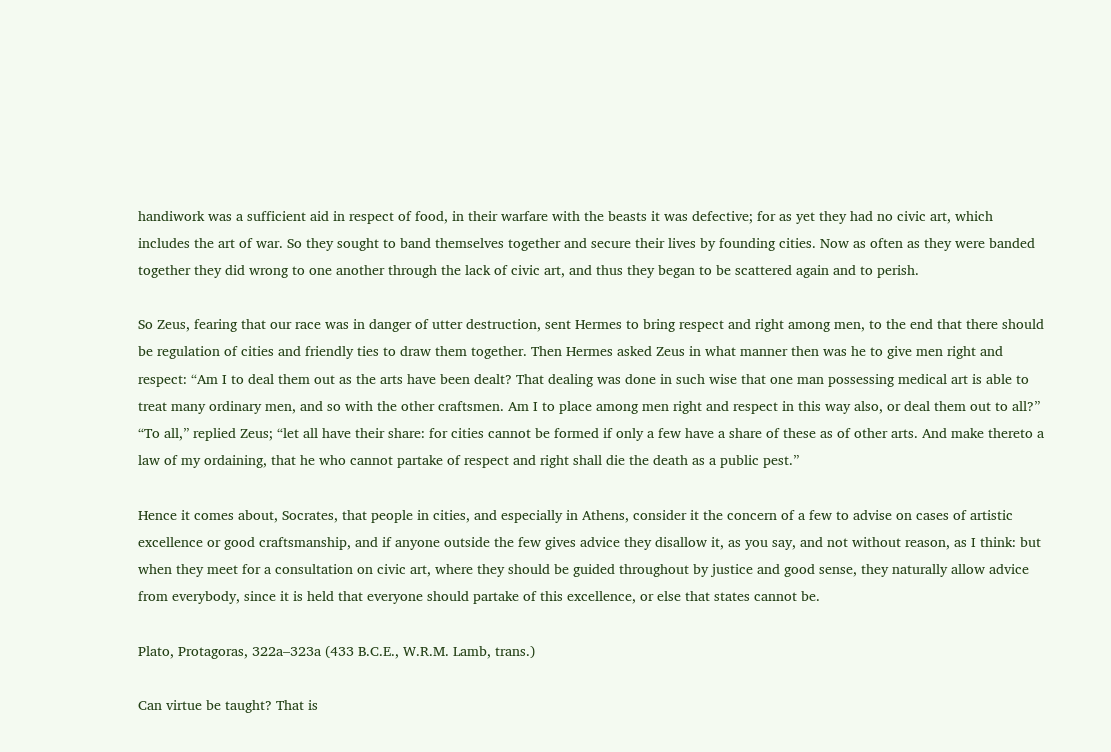handiwork was a sufficient aid in respect of food, in their warfare with the beasts it was defective; for as yet they had no civic art, which includes the art of war. So they sought to band themselves together and secure their lives by founding cities. Now as often as they were banded together they did wrong to one another through the lack of civic art, and thus they began to be scattered again and to perish.

So Zeus, fearing that our race was in danger of utter destruction, sent Hermes to bring respect and right among men, to the end that there should be regulation of cities and friendly ties to draw them together. Then Hermes asked Zeus in what manner then was he to give men right and respect: “Am I to deal them out as the arts have been dealt? That dealing was done in such wise that one man possessing medical art is able to treat many ordinary men, and so with the other craftsmen. Am I to place among men right and respect in this way also, or deal them out to all?” “To all,” replied Zeus; “let all have their share: for cities cannot be formed if only a few have a share of these as of other arts. And make thereto a law of my ordaining, that he who cannot partake of respect and right shall die the death as a public pest.”

Hence it comes about, Socrates, that people in cities, and especially in Athens, consider it the concern of a few to advise on cases of artistic excellence or good craftsmanship, and if anyone outside the few gives advice they disallow it, as you say, and not without reason, as I think: but when they meet for a consultation on civic art, where they should be guided throughout by justice and good sense, they naturally allow advice from everybody, since it is held that everyone should partake of this excellence, or else that states cannot be.

Plato, Protagoras, 322a–323a (433 B.C.E., W.R.M. Lamb, trans.)

Can virtue be taught? That is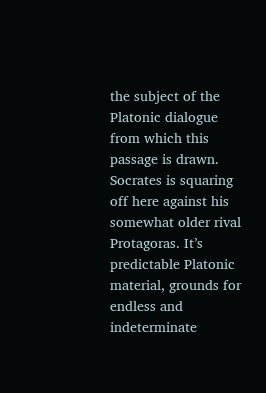the subject of the Platonic dialogue from which this passage is drawn. Socrates is squaring off here against his somewhat older rival Protagoras. It’s predictable Platonic material, grounds for endless and indeterminate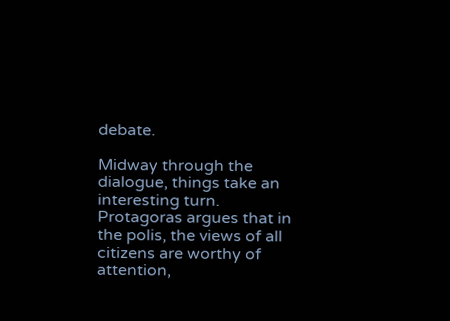debate.

Midway through the dialogue, things take an interesting turn. Protagoras argues that in the polis, the views of all citizens are worthy of attention,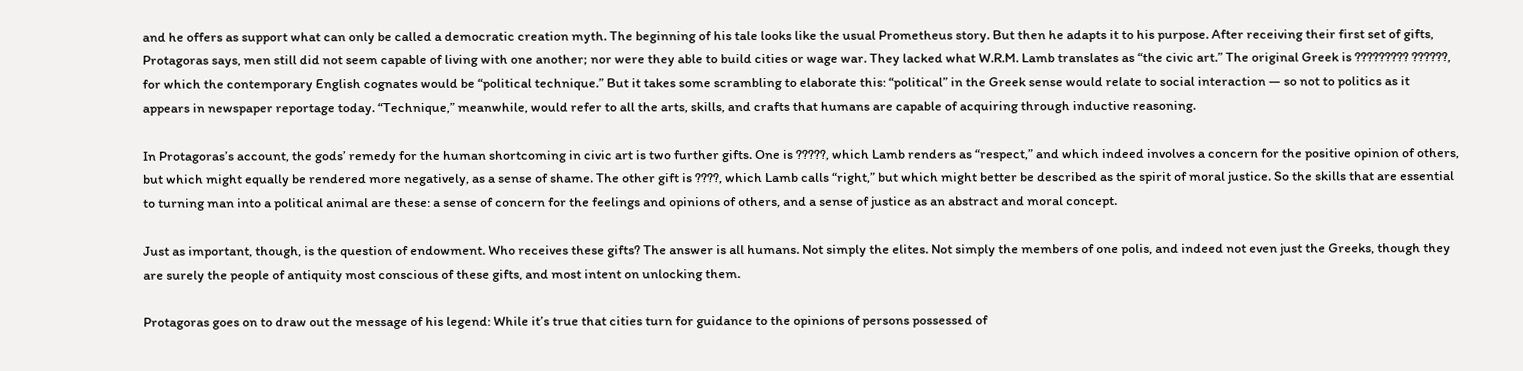and he offers as support what can only be called a democratic creation myth. The beginning of his tale looks like the usual Prometheus story. But then he adapts it to his purpose. After receiving their first set of gifts, Protagoras says, men still did not seem capable of living with one another; nor were they able to build cities or wage war. They lacked what W.R.M. Lamb translates as “the civic art.” The original Greek is ????????? ??????, for which the contemporary English cognates would be “political technique.” But it takes some scrambling to elaborate this: “political” in the Greek sense would relate to social interaction — so not to politics as it appears in newspaper reportage today. “Technique,” meanwhile, would refer to all the arts, skills, and crafts that humans are capable of acquiring through inductive reasoning.

In Protagoras’s account, the gods’ remedy for the human shortcoming in civic art is two further gifts. One is ?????, which Lamb renders as “respect,” and which indeed involves a concern for the positive opinion of others, but which might equally be rendered more negatively, as a sense of shame. The other gift is ????, which Lamb calls “right,” but which might better be described as the spirit of moral justice. So the skills that are essential to turning man into a political animal are these: a sense of concern for the feelings and opinions of others, and a sense of justice as an abstract and moral concept.

Just as important, though, is the question of endowment. Who receives these gifts? The answer is all humans. Not simply the elites. Not simply the members of one polis, and indeed not even just the Greeks, though they are surely the people of antiquity most conscious of these gifts, and most intent on unlocking them.

Protagoras goes on to draw out the message of his legend: While it’s true that cities turn for guidance to the opinions of persons possessed of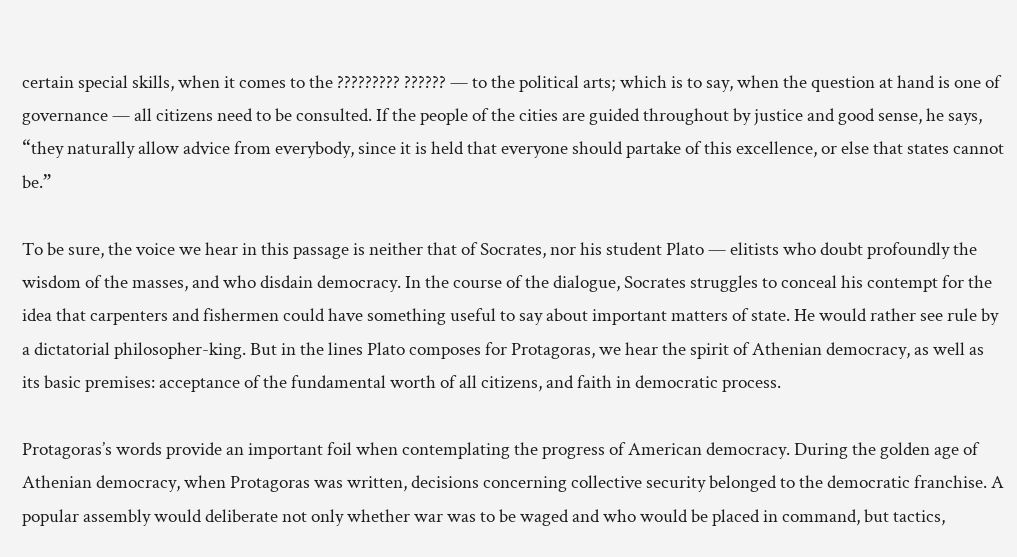certain special skills, when it comes to the ????????? ?????? — to the political arts; which is to say, when the question at hand is one of governance — all citizens need to be consulted. If the people of the cities are guided throughout by justice and good sense, he says, “they naturally allow advice from everybody, since it is held that everyone should partake of this excellence, or else that states cannot be.”

To be sure, the voice we hear in this passage is neither that of Socrates, nor his student Plato — elitists who doubt profoundly the wisdom of the masses, and who disdain democracy. In the course of the dialogue, Socrates struggles to conceal his contempt for the idea that carpenters and fishermen could have something useful to say about important matters of state. He would rather see rule by a dictatorial philosopher-king. But in the lines Plato composes for Protagoras, we hear the spirit of Athenian democracy, as well as its basic premises: acceptance of the fundamental worth of all citizens, and faith in democratic process.

Protagoras’s words provide an important foil when contemplating the progress of American democracy. During the golden age of Athenian democracy, when Protagoras was written, decisions concerning collective security belonged to the democratic franchise. A popular assembly would deliberate not only whether war was to be waged and who would be placed in command, but tactics,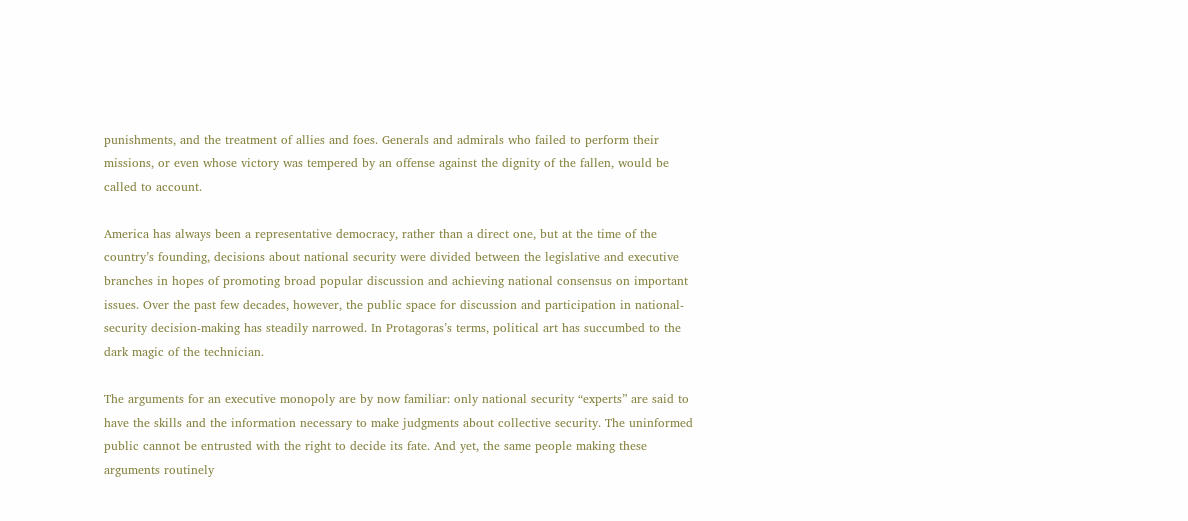punishments, and the treatment of allies and foes. Generals and admirals who failed to perform their missions, or even whose victory was tempered by an offense against the dignity of the fallen, would be called to account.

America has always been a representative democracy, rather than a direct one, but at the time of the country’s founding, decisions about national security were divided between the legislative and executive branches in hopes of promoting broad popular discussion and achieving national consensus on important issues. Over the past few decades, however, the public space for discussion and participation in national-security decision-making has steadily narrowed. In Protagoras’s terms, political art has succumbed to the dark magic of the technician.

The arguments for an executive monopoly are by now familiar: only national security “experts” are said to have the skills and the information necessary to make judgments about collective security. The uninformed public cannot be entrusted with the right to decide its fate. And yet, the same people making these arguments routinely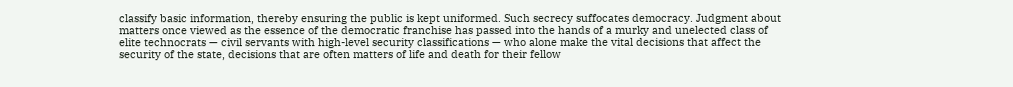classify basic information, thereby ensuring the public is kept uniformed. Such secrecy suffocates democracy. Judgment about matters once viewed as the essence of the democratic franchise has passed into the hands of a murky and unelected class of elite technocrats — civil servants with high-level security classifications — who alone make the vital decisions that affect the security of the state, decisions that are often matters of life and death for their fellow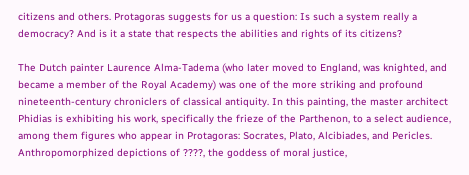citizens and others. Protagoras suggests for us a question: Is such a system really a democracy? And is it a state that respects the abilities and rights of its citizens?

The Dutch painter Laurence Alma-Tadema (who later moved to England, was knighted, and became a member of the Royal Academy) was one of the more striking and profound nineteenth-century chroniclers of classical antiquity. In this painting, the master architect Phidias is exhibiting his work, specifically the frieze of the Parthenon, to a select audience, among them figures who appear in Protagoras: Socrates, Plato, Alcibiades, and Pericles. Anthropomorphized depictions of ????, the goddess of moral justice,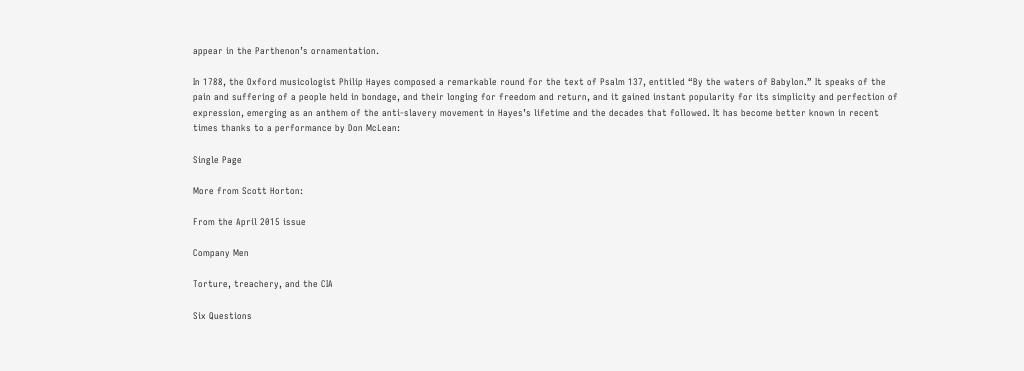appear in the Parthenon’s ornamentation.

In 1788, the Oxford musicologist Philip Hayes composed a remarkable round for the text of Psalm 137, entitled “By the waters of Babylon.” It speaks of the pain and suffering of a people held in bondage, and their longing for freedom and return, and it gained instant popularity for its simplicity and perfection of expression, emerging as an anthem of the anti-slavery movement in Hayes’s lifetime and the decades that followed. It has become better known in recent times thanks to a performance by Don McLean:

Single Page

More from Scott Horton:

From the April 2015 issue

Company Men

Torture, treachery, and the CIA

Six Questions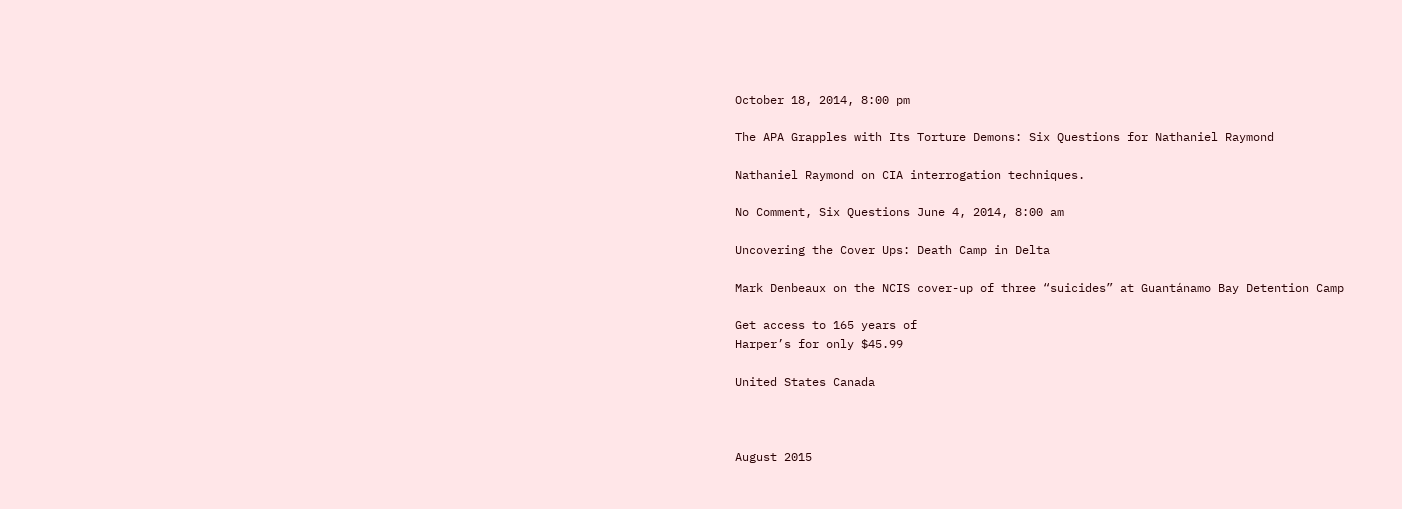October 18, 2014, 8:00 pm

The APA Grapples with Its Torture Demons: Six Questions for Nathaniel Raymond

Nathaniel Raymond on CIA interrogation techniques.

No Comment, Six Questions June 4, 2014, 8:00 am

Uncovering the Cover Ups: Death Camp in Delta

Mark Denbeaux on the NCIS cover-up of three “suicides” at Guantánamo Bay Detention Camp

Get access to 165 years of
Harper’s for only $45.99

United States Canada



August 2015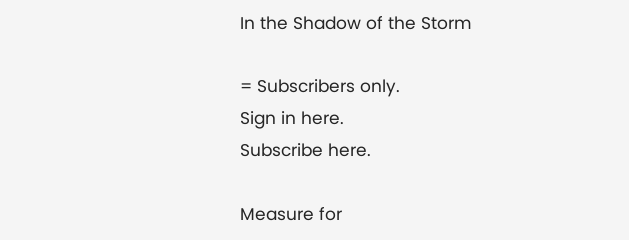In the Shadow of the Storm

= Subscribers only.
Sign in here.
Subscribe here.

Measure for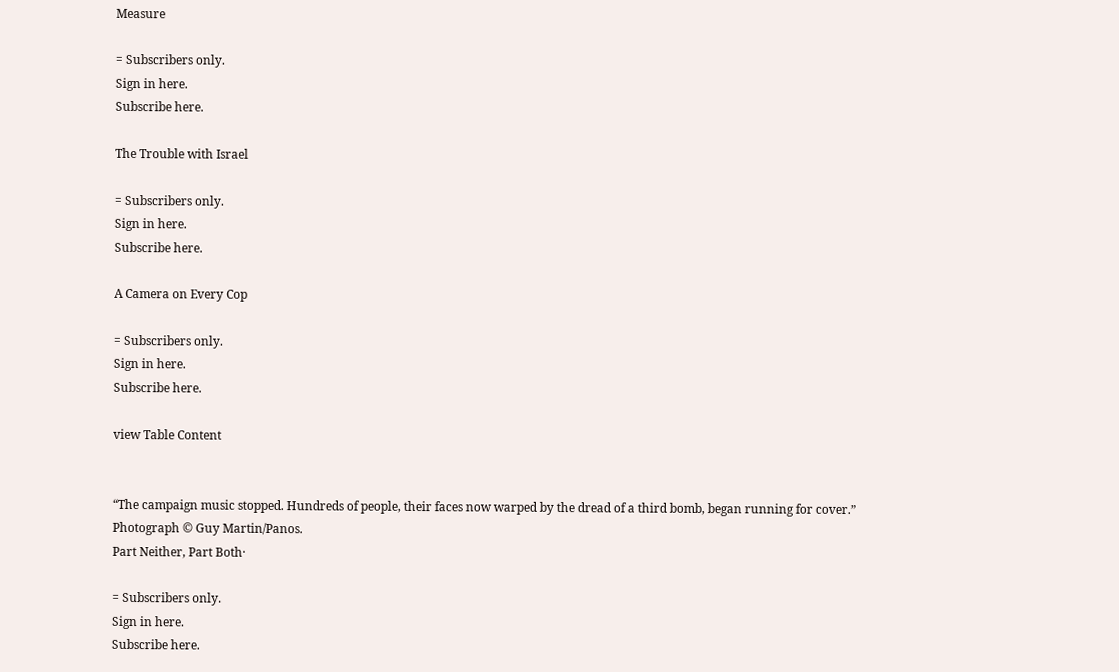Measure

= Subscribers only.
Sign in here.
Subscribe here.

The Trouble with Israel

= Subscribers only.
Sign in here.
Subscribe here.

A Camera on Every Cop

= Subscribers only.
Sign in here.
Subscribe here.

view Table Content


“The campaign music stopped. Hundreds of people, their faces now warped by the dread of a third bomb, began running for cover.”
Photograph © Guy Martin/Panos.
Part Neither, Part Both·

= Subscribers only.
Sign in here.
Subscribe here.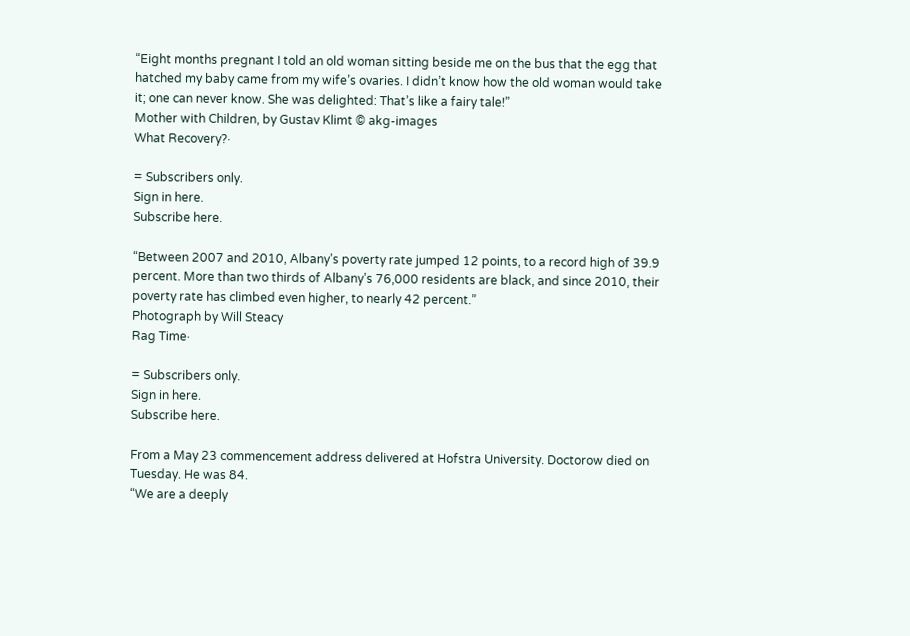“Eight months pregnant I told an old woman sitting beside me on the bus that the egg that hatched my baby came from my wife’s ovaries. I didn’t know how the old woman would take it; one can never know. She was delighted: That’s like a fairy tale!”
Mother with Children, by Gustav Klimt © akg-images
What Recovery?·

= Subscribers only.
Sign in here.
Subscribe here.

“Between 2007 and 2010, Albany’s poverty rate jumped 12 points, to a record high of 39.9 percent. More than two thirds of Albany’s 76,000 residents are black, and since 2010, their poverty rate has climbed even higher, to nearly 42 percent.”
Photograph by Will Steacy
Rag Time·

= Subscribers only.
Sign in here.
Subscribe here.

From a May 23 commencement address delivered at Hofstra University. Doctorow died on Tuesday. He was 84.
“We are a deeply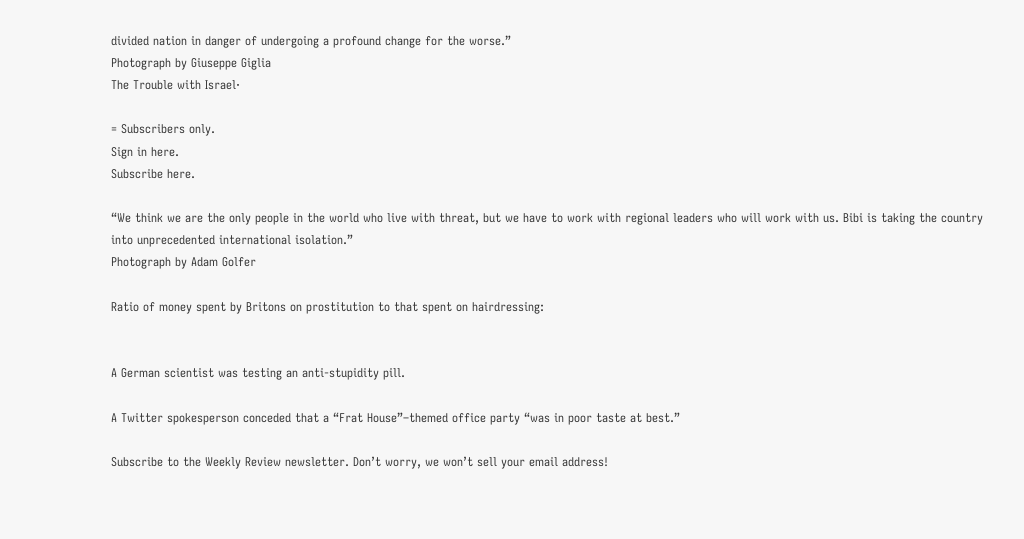divided nation in danger of undergoing a profound change for the worse.”
Photograph by Giuseppe Giglia
The Trouble with Israel·

= Subscribers only.
Sign in here.
Subscribe here.

“We think we are the only people in the world who live with threat, but we have to work with regional leaders who will work with us. Bibi is taking the country into unprecedented international isolation.”
Photograph by Adam Golfer

Ratio of money spent by Britons on prostitution to that spent on hairdressing:


A German scientist was testing an anti-stupidity pill.

A Twitter spokesperson conceded that a “Frat House”–themed office party “was in poor taste at best.”

Subscribe to the Weekly Review newsletter. Don’t worry, we won’t sell your email address!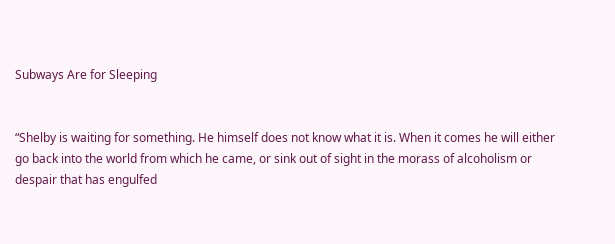Subways Are for Sleeping


“Shelby is waiting for something. He himself does not know what it is. When it comes he will either go back into the world from which he came, or sink out of sight in the morass of alcoholism or despair that has engulfed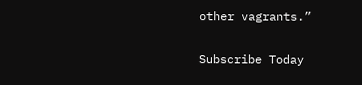other vagrants.”

Subscribe Today